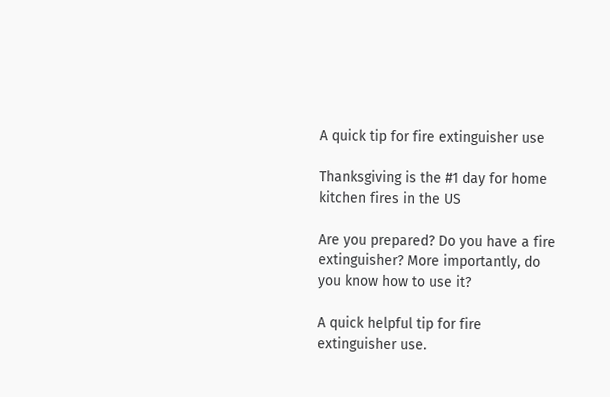A quick tip for fire extinguisher use

Thanksgiving is the #1 day for home kitchen fires in the US

Are you prepared? Do you have a fire extinguisher? More importantly, do you know how to use it?

A quick helpful tip for fire extinguisher use.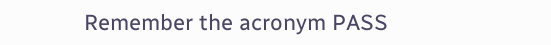Remember the acronym PASS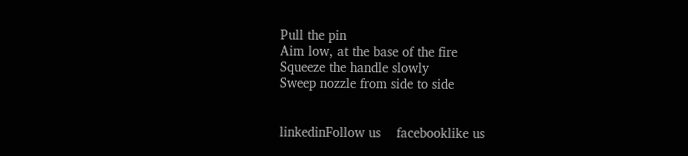Pull the pin
Aim low, at the base of the fire
Squeeze the handle slowly
Sweep nozzle from side to side


linkedinFollow us    facebooklike us